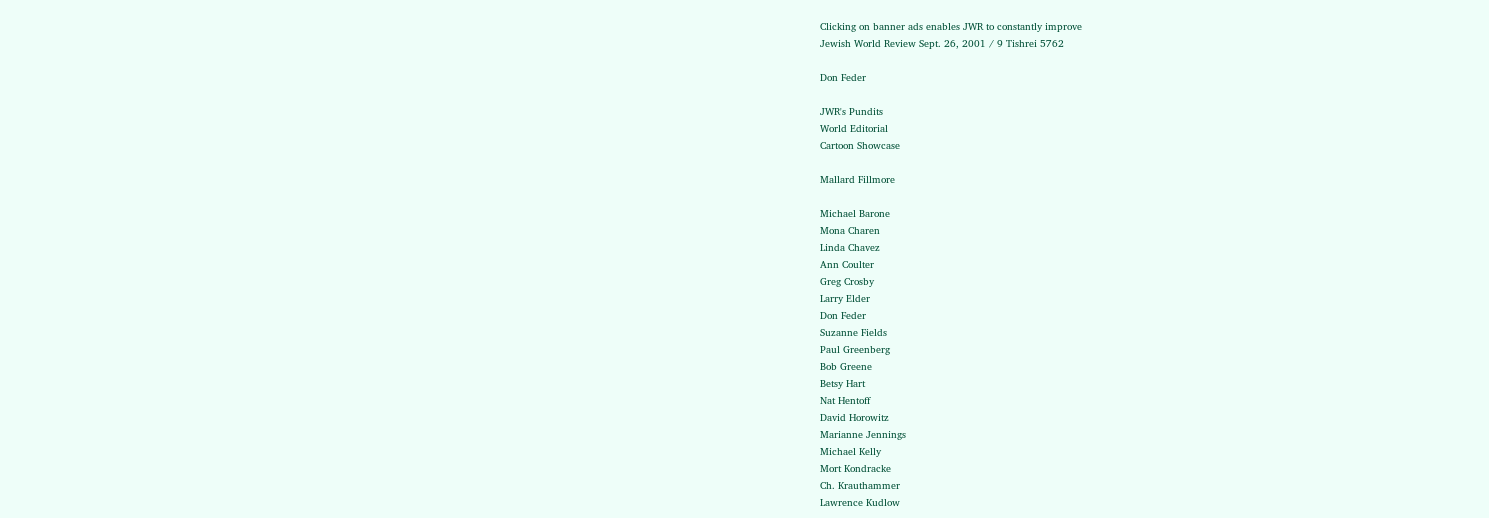Clicking on banner ads enables JWR to constantly improve
Jewish World Review Sept. 26, 2001 / 9 Tishrei 5762

Don Feder

JWR's Pundits
World Editorial
Cartoon Showcase

Mallard Fillmore

Michael Barone
Mona Charen
Linda Chavez
Ann Coulter
Greg Crosby
Larry Elder
Don Feder
Suzanne Fields
Paul Greenberg
Bob Greene
Betsy Hart
Nat Hentoff
David Horowitz
Marianne Jennings
Michael Kelly
Mort Kondracke
Ch. Krauthammer
Lawrence Kudlow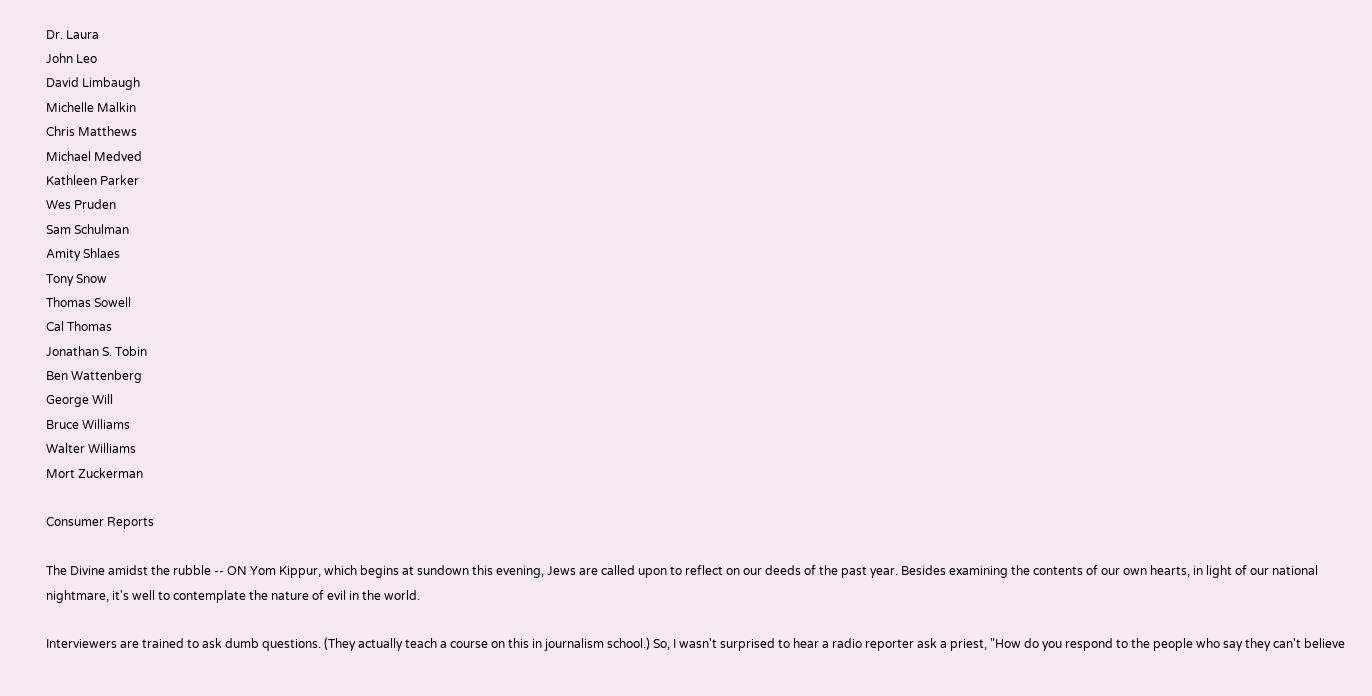Dr. Laura
John Leo
David Limbaugh
Michelle Malkin
Chris Matthews
Michael Medved
Kathleen Parker
Wes Pruden
Sam Schulman
Amity Shlaes
Tony Snow
Thomas Sowell
Cal Thomas
Jonathan S. Tobin
Ben Wattenberg
George Will
Bruce Williams
Walter Williams
Mort Zuckerman

Consumer Reports

The Divine amidst the rubble -- ON Yom Kippur, which begins at sundown this evening, Jews are called upon to reflect on our deeds of the past year. Besides examining the contents of our own hearts, in light of our national nightmare, it's well to contemplate the nature of evil in the world.

Interviewers are trained to ask dumb questions. (They actually teach a course on this in journalism school.) So, I wasn't surprised to hear a radio reporter ask a priest, "How do you respond to the people who say they can't believe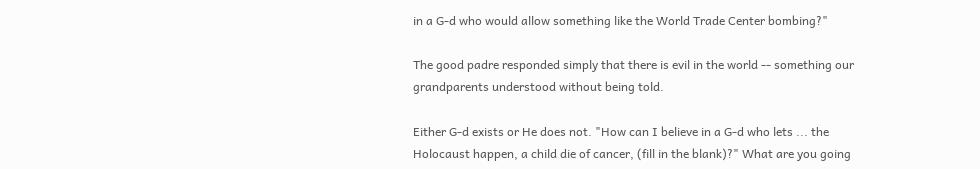in a G-d who would allow something like the World Trade Center bombing?"

The good padre responded simply that there is evil in the world -- something our grandparents understood without being told.

Either G-d exists or He does not. "How can I believe in a G-d who lets ... the Holocaust happen, a child die of cancer, (fill in the blank)?" What are you going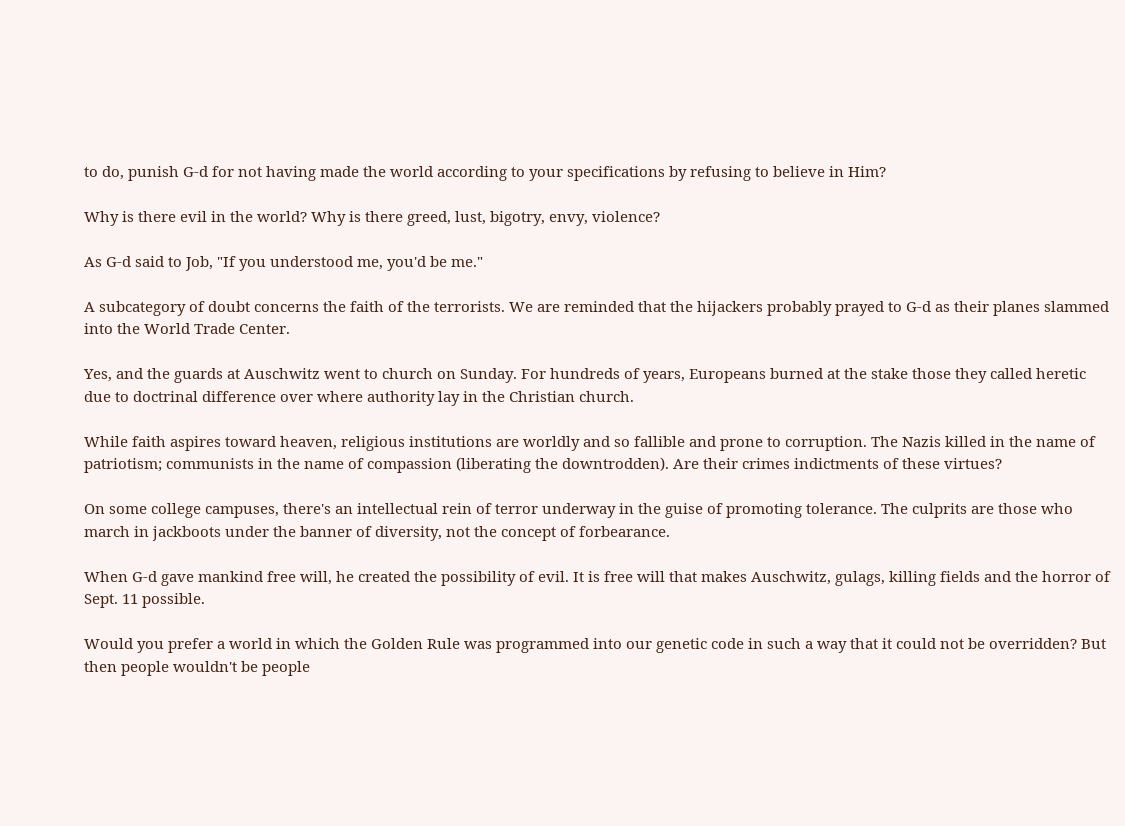to do, punish G-d for not having made the world according to your specifications by refusing to believe in Him?

Why is there evil in the world? Why is there greed, lust, bigotry, envy, violence?

As G-d said to Job, "If you understood me, you'd be me."

A subcategory of doubt concerns the faith of the terrorists. We are reminded that the hijackers probably prayed to G-d as their planes slammed into the World Trade Center.

Yes, and the guards at Auschwitz went to church on Sunday. For hundreds of years, Europeans burned at the stake those they called heretic due to doctrinal difference over where authority lay in the Christian church.

While faith aspires toward heaven, religious institutions are worldly and so fallible and prone to corruption. The Nazis killed in the name of patriotism; communists in the name of compassion (liberating the downtrodden). Are their crimes indictments of these virtues?

On some college campuses, there's an intellectual rein of terror underway in the guise of promoting tolerance. The culprits are those who march in jackboots under the banner of diversity, not the concept of forbearance.

When G-d gave mankind free will, he created the possibility of evil. It is free will that makes Auschwitz, gulags, killing fields and the horror of Sept. 11 possible.

Would you prefer a world in which the Golden Rule was programmed into our genetic code in such a way that it could not be overridden? But then people wouldn't be people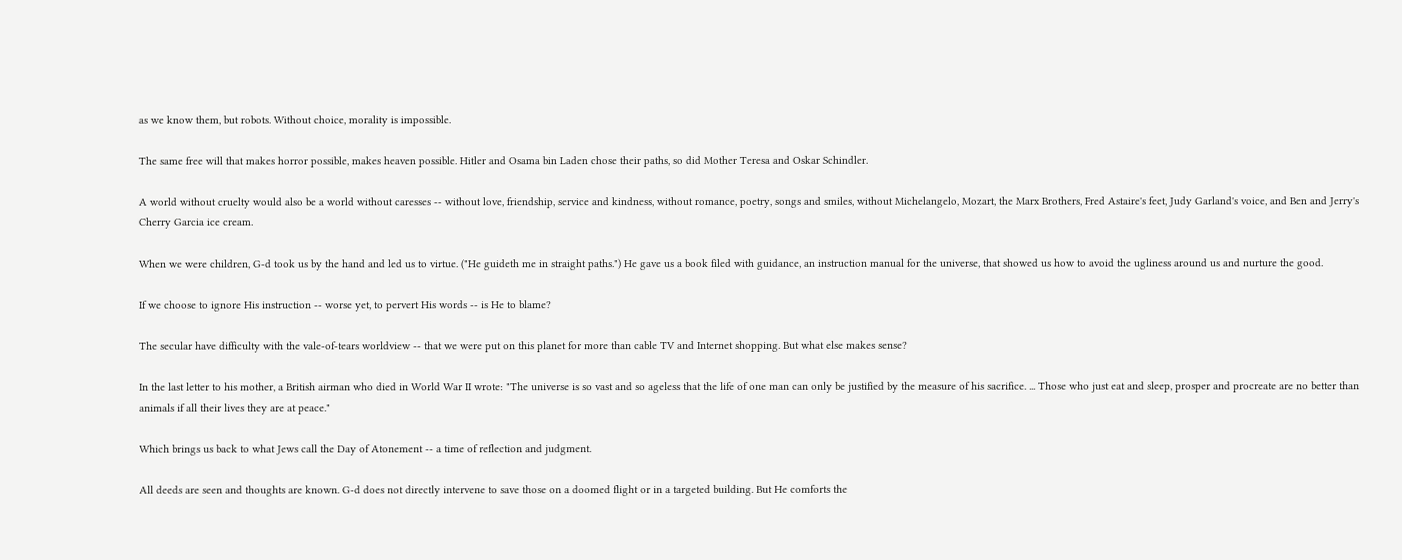as we know them, but robots. Without choice, morality is impossible.

The same free will that makes horror possible, makes heaven possible. Hitler and Osama bin Laden chose their paths, so did Mother Teresa and Oskar Schindler.

A world without cruelty would also be a world without caresses -- without love, friendship, service and kindness, without romance, poetry, songs and smiles, without Michelangelo, Mozart, the Marx Brothers, Fred Astaire's feet, Judy Garland's voice, and Ben and Jerry's Cherry Garcia ice cream.

When we were children, G-d took us by the hand and led us to virtue. ("He guideth me in straight paths.") He gave us a book filed with guidance, an instruction manual for the universe, that showed us how to avoid the ugliness around us and nurture the good.

If we choose to ignore His instruction -- worse yet, to pervert His words -- is He to blame?

The secular have difficulty with the vale-of-tears worldview -- that we were put on this planet for more than cable TV and Internet shopping. But what else makes sense?

In the last letter to his mother, a British airman who died in World War II wrote: "The universe is so vast and so ageless that the life of one man can only be justified by the measure of his sacrifice. ... Those who just eat and sleep, prosper and procreate are no better than animals if all their lives they are at peace."

Which brings us back to what Jews call the Day of Atonement -- a time of reflection and judgment.

All deeds are seen and thoughts are known. G-d does not directly intervene to save those on a doomed flight or in a targeted building. But He comforts the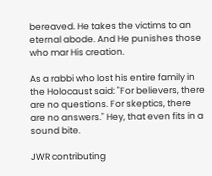bereaved. He takes the victims to an eternal abode. And He punishes those who mar His creation.

As a rabbi who lost his entire family in the Holocaust said: "For believers, there are no questions. For skeptics, there are no answers." Hey, that even fits in a sound bite.

JWR contributing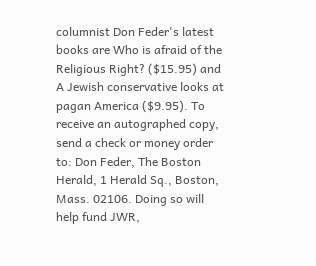columnist Don Feder's latest books are Who is afraid of the Religious Right? ($15.95) and A Jewish conservative looks at pagan America ($9.95). To receive an autographed copy, send a check or money order to: Don Feder, The Boston Herald, 1 Herald Sq., Boston, Mass. 02106. Doing so will help fund JWR,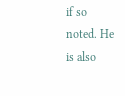if so noted. He is also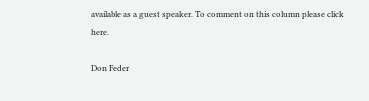available as a guest speaker. To comment on this column please click here.

Don Feder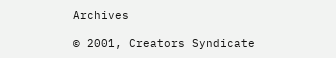Archives

© 2001, Creators Syndicate